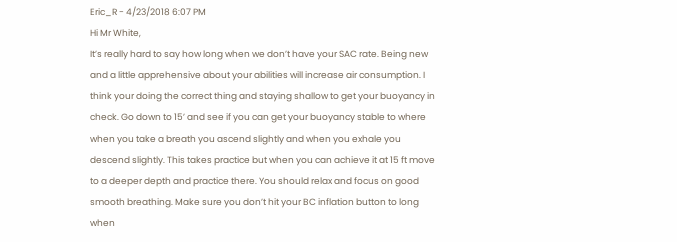Eric_R - 4/23/2018 6:07 PM
Hi Mr White,
It’s really hard to say how long when we don’t have your SAC rate. Being new and a little apprehensive about your abilities will increase air consumption. I think your doing the correct thing and staying shallow to get your buoyancy in check. Go down to 15’ and see if you can get your buoyancy stable to where when you take a breath you ascend slightly and when you exhale you descend slightly. This takes practice but when you can achieve it at 15 ft move to a deeper depth and practice there. You should relax and focus on good smooth breathing. Make sure you don’t hit your BC inflation button to long when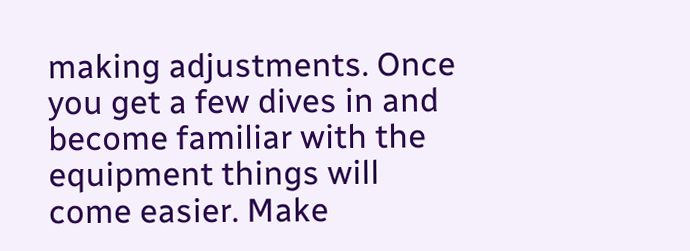making adjustments. Once you get a few dives in and become familiar with the equipment things will come easier. Make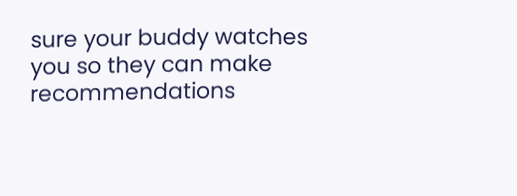sure your buddy watches you so they can make recommendations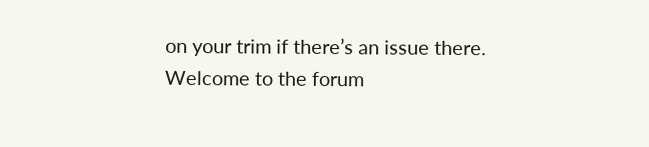on your trim if there’s an issue there.
Welcome to the forum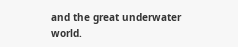and the great underwater world.